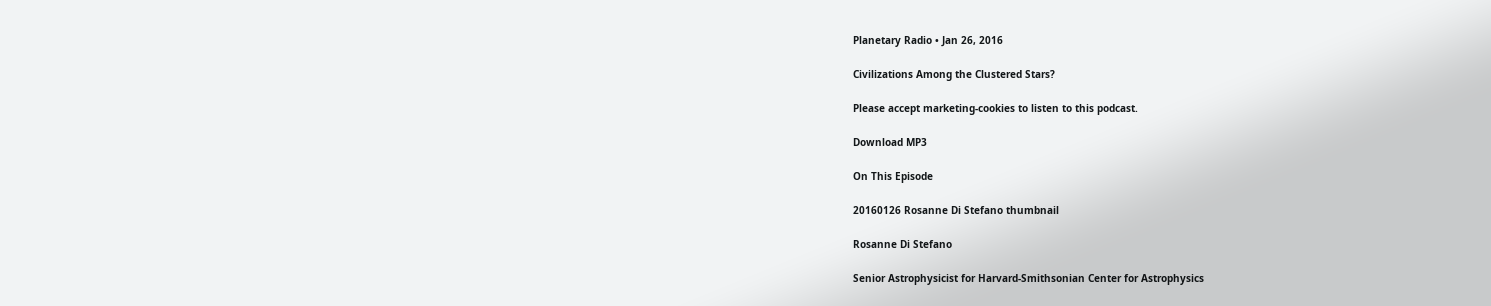Planetary Radio • Jan 26, 2016

Civilizations Among the Clustered Stars?

Please accept marketing-cookies to listen to this podcast.

Download MP3

On This Episode

20160126 Rosanne Di Stefano thumbnail

Rosanne Di Stefano

Senior Astrophysicist for Harvard-Smithsonian Center for Astrophysics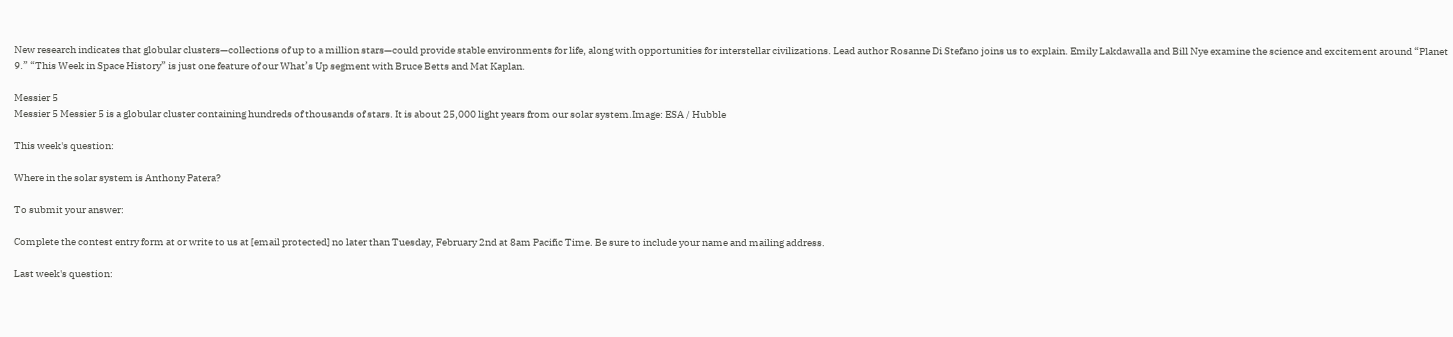New research indicates that globular clusters—collections of up to a million stars—could provide stable environments for life, along with opportunities for interstellar civilizations. Lead author Rosanne Di Stefano joins us to explain. Emily Lakdawalla and Bill Nye examine the science and excitement around “Planet 9.” “This Week in Space History” is just one feature of our What’s Up segment with Bruce Betts and Mat Kaplan.

Messier 5
Messier 5 Messier 5 is a globular cluster containing hundreds of thousands of stars. It is about 25,000 light years from our solar system.Image: ESA / Hubble

This week's question:

Where in the solar system is Anthony Patera?

To submit your answer:

Complete the contest entry form at or write to us at [email protected] no later than Tuesday, February 2nd at 8am Pacific Time. Be sure to include your name and mailing address.

Last week's question: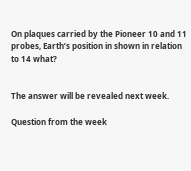On plaques carried by the Pioneer 10 and 11 probes, Earth’s position in shown in relation to 14 what?


The answer will be revealed next week.

Question from the week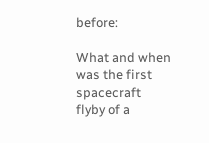before:

What and when was the first spacecraft flyby of a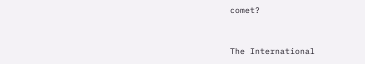comet?


The International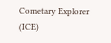Cometary Explorer (ICE)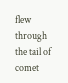flew through the tail of comet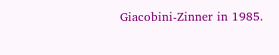Giacobini-Zinner in 1985.